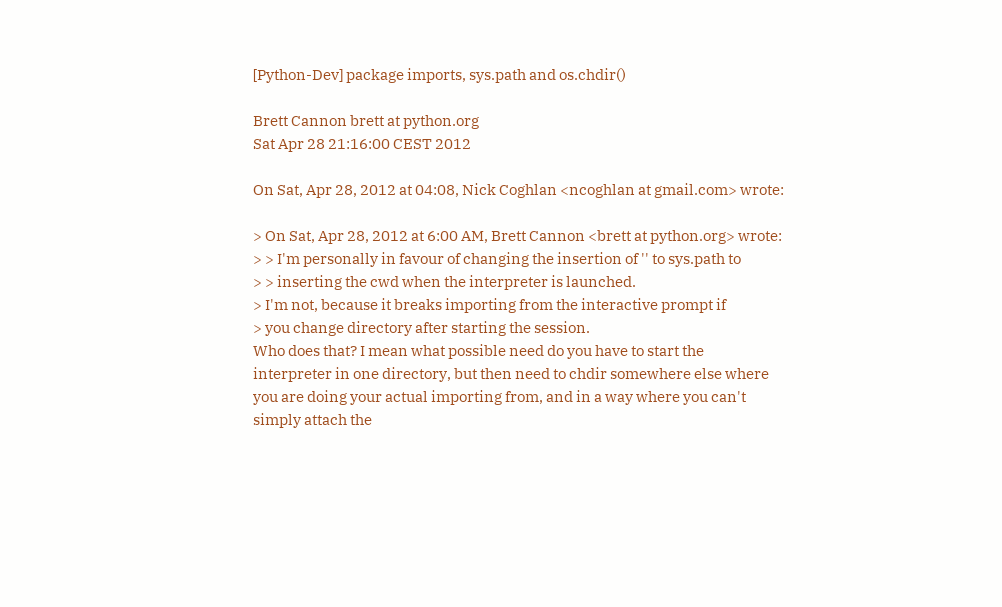[Python-Dev] package imports, sys.path and os.chdir()

Brett Cannon brett at python.org
Sat Apr 28 21:16:00 CEST 2012

On Sat, Apr 28, 2012 at 04:08, Nick Coghlan <ncoghlan at gmail.com> wrote:

> On Sat, Apr 28, 2012 at 6:00 AM, Brett Cannon <brett at python.org> wrote:
> > I'm personally in favour of changing the insertion of '' to sys.path to
> > inserting the cwd when the interpreter is launched.
> I'm not, because it breaks importing from the interactive prompt if
> you change directory after starting the session.
Who does that? I mean what possible need do you have to start the
interpreter in one directory, but then need to chdir somewhere else where
you are doing your actual importing from, and in a way where you can't
simply attach the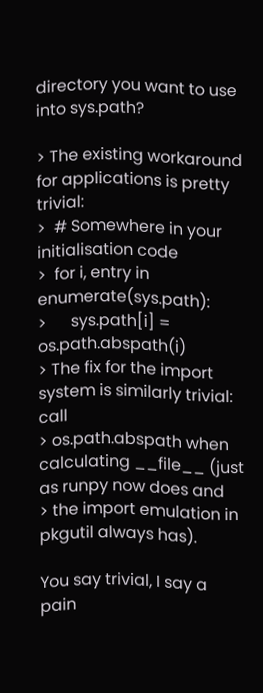directory you want to use into sys.path?

> The existing workaround for applications is pretty trivial:
>  # Somewhere in your initialisation code
>  for i, entry in enumerate(sys.path):
>      sys.path[i] = os.path.abspath(i)
> The fix for the import system is similarly trivial: call
> os.path.abspath when calculating __file__ (just as runpy now does and
> the import emulation in pkgutil always has).

You say trivial, I say a pain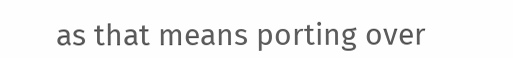as that means porting over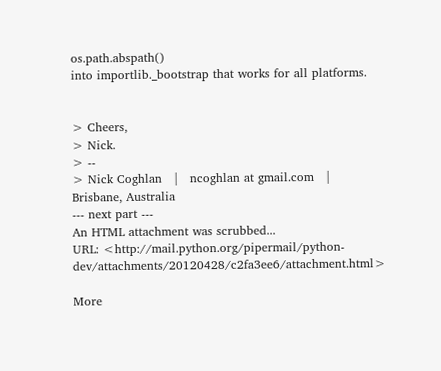os.path.abspath()
into importlib._bootstrap that works for all platforms.


> Cheers,
> Nick.
> --
> Nick Coghlan   |   ncoghlan at gmail.com   |   Brisbane, Australia
--- next part ---
An HTML attachment was scrubbed...
URL: <http://mail.python.org/pipermail/python-dev/attachments/20120428/c2fa3ee6/attachment.html>

More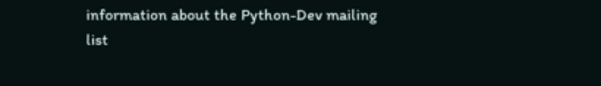information about the Python-Dev mailing list